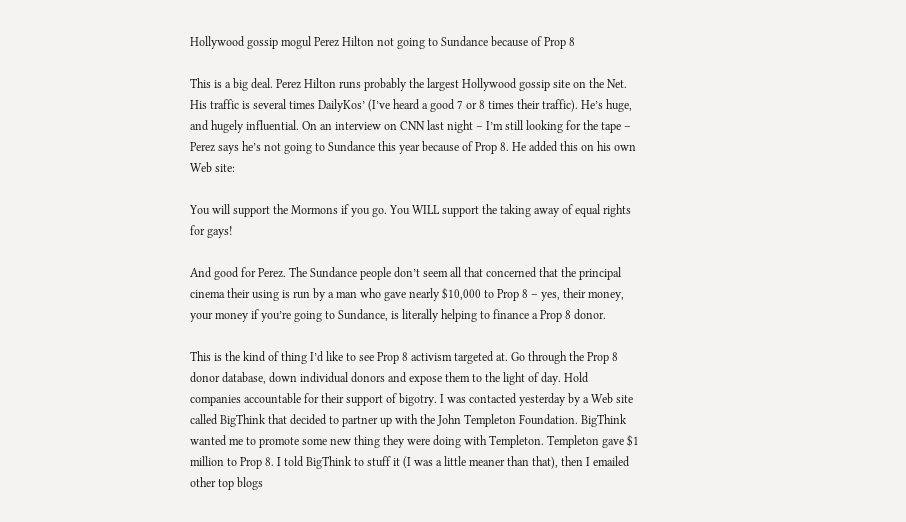Hollywood gossip mogul Perez Hilton not going to Sundance because of Prop 8

This is a big deal. Perez Hilton runs probably the largest Hollywood gossip site on the Net. His traffic is several times DailyKos’ (I’ve heard a good 7 or 8 times their traffic). He’s huge, and hugely influential. On an interview on CNN last night – I’m still looking for the tape – Perez says he’s not going to Sundance this year because of Prop 8. He added this on his own Web site:

You will support the Mormons if you go. You WILL support the taking away of equal rights for gays!

And good for Perez. The Sundance people don’t seem all that concerned that the principal cinema their using is run by a man who gave nearly $10,000 to Prop 8 – yes, their money, your money if you’re going to Sundance, is literally helping to finance a Prop 8 donor.

This is the kind of thing I’d like to see Prop 8 activism targeted at. Go through the Prop 8 donor database, down individual donors and expose them to the light of day. Hold companies accountable for their support of bigotry. I was contacted yesterday by a Web site called BigThink that decided to partner up with the John Templeton Foundation. BigThink wanted me to promote some new thing they were doing with Templeton. Templeton gave $1 million to Prop 8. I told BigThink to stuff it (I was a little meaner than that), then I emailed other top blogs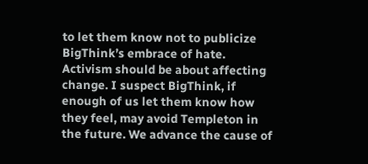to let them know not to publicize BigThink’s embrace of hate. Activism should be about affecting change. I suspect BigThink, if enough of us let them know how they feel, may avoid Templeton in the future. We advance the cause of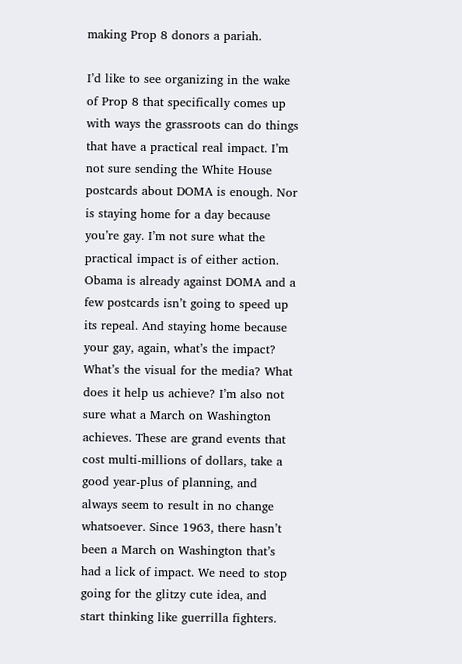making Prop 8 donors a pariah.

I’d like to see organizing in the wake of Prop 8 that specifically comes up with ways the grassroots can do things that have a practical real impact. I’m not sure sending the White House postcards about DOMA is enough. Nor is staying home for a day because you’re gay. I’m not sure what the practical impact is of either action. Obama is already against DOMA and a few postcards isn’t going to speed up its repeal. And staying home because your gay, again, what’s the impact? What’s the visual for the media? What does it help us achieve? I’m also not sure what a March on Washington achieves. These are grand events that cost multi-millions of dollars, take a good year-plus of planning, and always seem to result in no change whatsoever. Since 1963, there hasn’t been a March on Washington that’s had a lick of impact. We need to stop going for the glitzy cute idea, and start thinking like guerrilla fighters.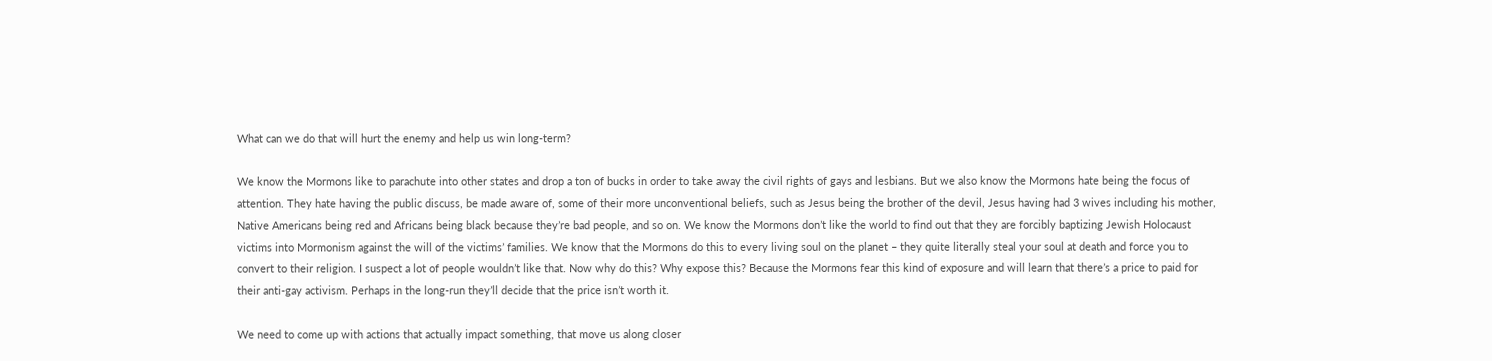What can we do that will hurt the enemy and help us win long-term?

We know the Mormons like to parachute into other states and drop a ton of bucks in order to take away the civil rights of gays and lesbians. But we also know the Mormons hate being the focus of attention. They hate having the public discuss, be made aware of, some of their more unconventional beliefs, such as Jesus being the brother of the devil, Jesus having had 3 wives including his mother, Native Americans being red and Africans being black because they’re bad people, and so on. We know the Mormons don’t like the world to find out that they are forcibly baptizing Jewish Holocaust victims into Mormonism against the will of the victims’ families. We know that the Mormons do this to every living soul on the planet – they quite literally steal your soul at death and force you to convert to their religion. I suspect a lot of people wouldn’t like that. Now why do this? Why expose this? Because the Mormons fear this kind of exposure and will learn that there’s a price to paid for their anti-gay activism. Perhaps in the long-run they’ll decide that the price isn’t worth it.

We need to come up with actions that actually impact something, that move us along closer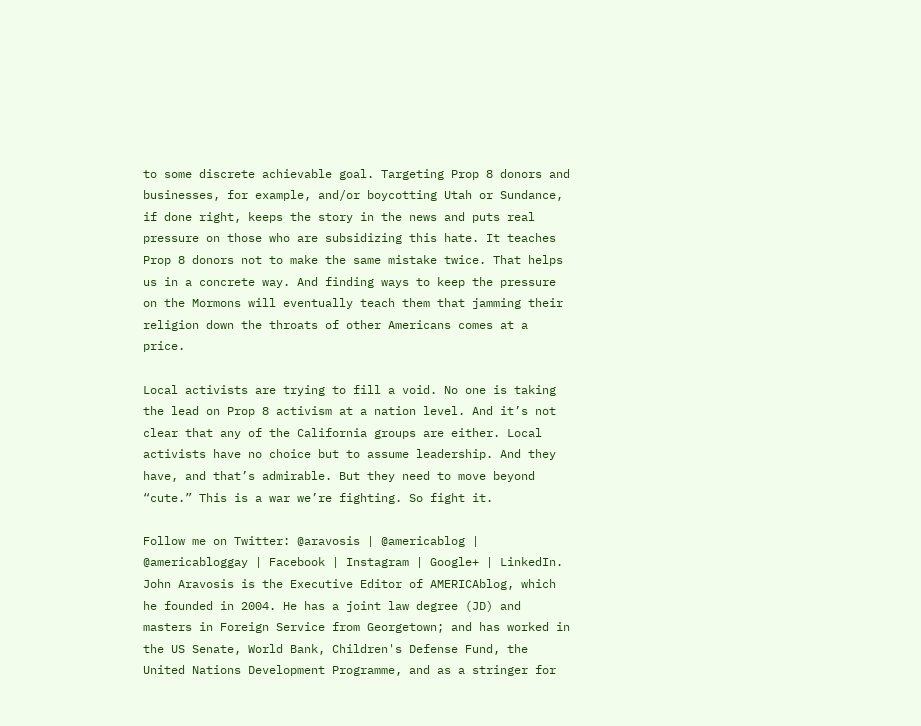to some discrete achievable goal. Targeting Prop 8 donors and businesses, for example, and/or boycotting Utah or Sundance, if done right, keeps the story in the news and puts real pressure on those who are subsidizing this hate. It teaches Prop 8 donors not to make the same mistake twice. That helps us in a concrete way. And finding ways to keep the pressure on the Mormons will eventually teach them that jamming their religion down the throats of other Americans comes at a price.

Local activists are trying to fill a void. No one is taking the lead on Prop 8 activism at a nation level. And it’s not clear that any of the California groups are either. Local activists have no choice but to assume leadership. And they have, and that’s admirable. But they need to move beyond “cute.” This is a war we’re fighting. So fight it.

Follow me on Twitter: @aravosis | @americablog | @americabloggay | Facebook | Instagram | Google+ | LinkedIn. John Aravosis is the Executive Editor of AMERICAblog, which he founded in 2004. He has a joint law degree (JD) and masters in Foreign Service from Georgetown; and has worked in the US Senate, World Bank, Children's Defense Fund, the United Nations Development Programme, and as a stringer for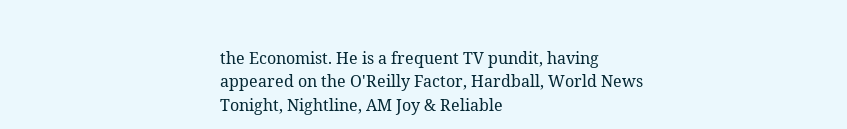the Economist. He is a frequent TV pundit, having appeared on the O'Reilly Factor, Hardball, World News Tonight, Nightline, AM Joy & Reliable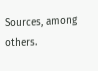Sources, among others.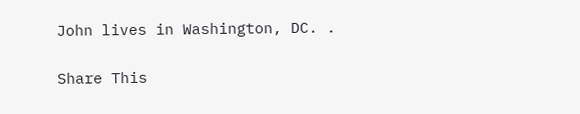John lives in Washington, DC. .

Share This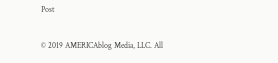Post

© 2019 AMERICAblog Media, LLC. All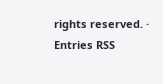rights reserved. · Entries RSS